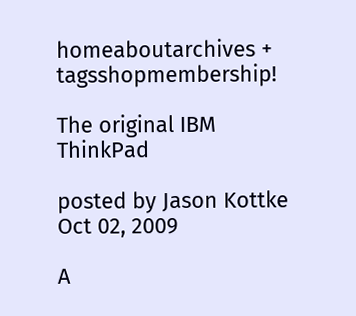homeaboutarchives + tagsshopmembership!

The original IBM ThinkPad

posted by Jason Kottke   Oct 02, 2009

A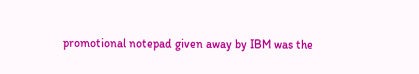promotional notepad given away by IBM was the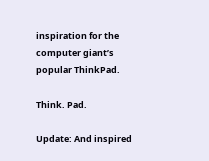inspiration for the computer giant’s popular ThinkPad.

Think. Pad.

Update: And inspired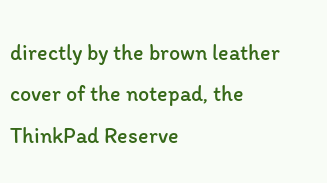directly by the brown leather cover of the notepad, the ThinkPad Reserve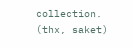collection. (thx, saket)